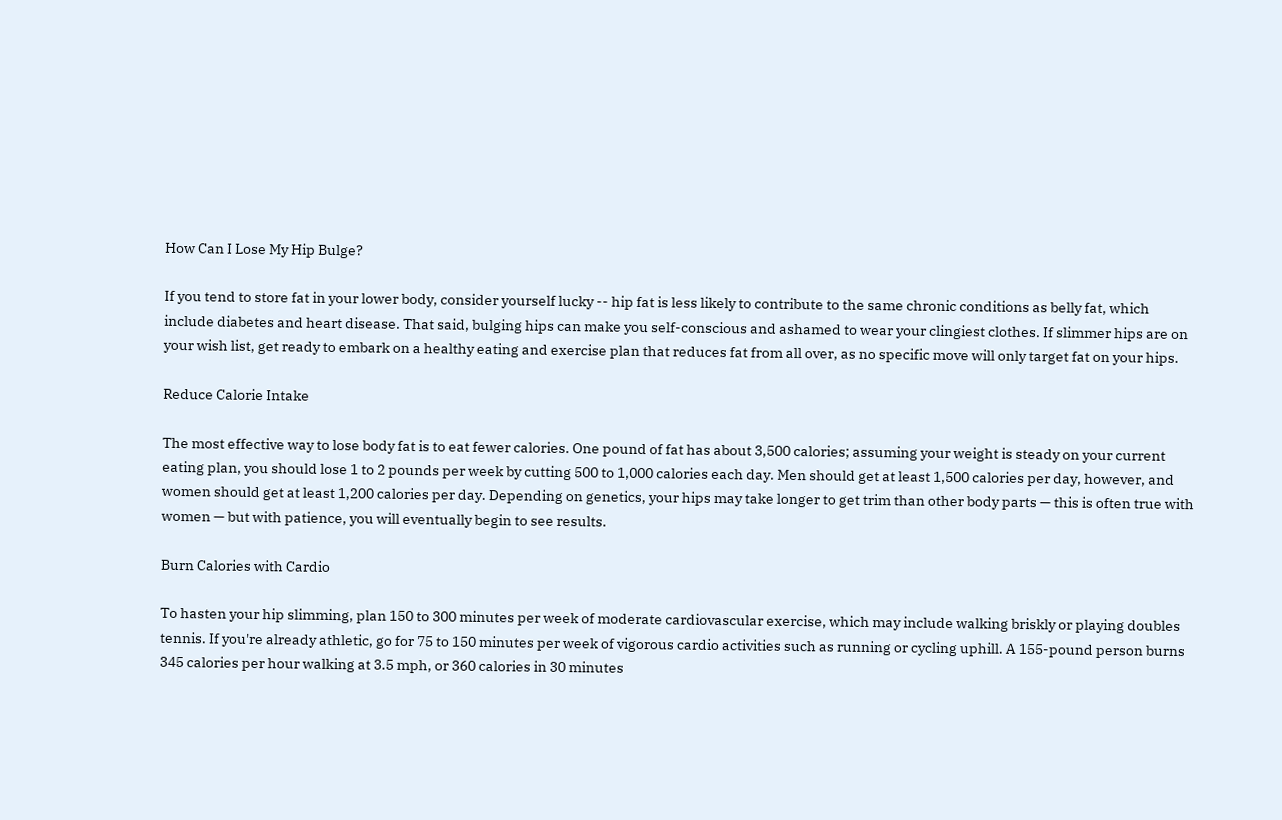How Can I Lose My Hip Bulge?

If you tend to store fat in your lower body, consider yourself lucky -- hip fat is less likely to contribute to the same chronic conditions as belly fat, which include diabetes and heart disease. That said, bulging hips can make you self-conscious and ashamed to wear your clingiest clothes. If slimmer hips are on your wish list, get ready to embark on a healthy eating and exercise plan that reduces fat from all over, as no specific move will only target fat on your hips.

Reduce Calorie Intake

The most effective way to lose body fat is to eat fewer calories. One pound of fat has about 3,500 calories; assuming your weight is steady on your current eating plan, you should lose 1 to 2 pounds per week by cutting 500 to 1,000 calories each day. Men should get at least 1,500 calories per day, however, and women should get at least 1,200 calories per day. Depending on genetics, your hips may take longer to get trim than other body parts — this is often true with women — but with patience, you will eventually begin to see results.

Burn Calories with Cardio

To hasten your hip slimming, plan 150 to 300 minutes per week of moderate cardiovascular exercise, which may include walking briskly or playing doubles tennis. If you're already athletic, go for 75 to 150 minutes per week of vigorous cardio activities such as running or cycling uphill. A 155-pound person burns 345 calories per hour walking at 3.5 mph, or 360 calories in 30 minutes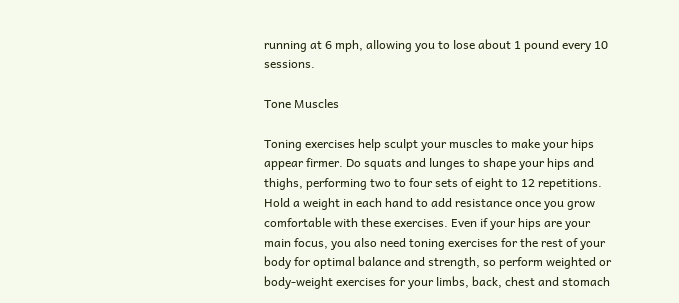running at 6 mph, allowing you to lose about 1 pound every 10 sessions.

Tone Muscles

Toning exercises help sculpt your muscles to make your hips appear firmer. Do squats and lunges to shape your hips and thighs, performing two to four sets of eight to 12 repetitions. Hold a weight in each hand to add resistance once you grow comfortable with these exercises. Even if your hips are your main focus, you also need toning exercises for the rest of your body for optimal balance and strength, so perform weighted or body-weight exercises for your limbs, back, chest and stomach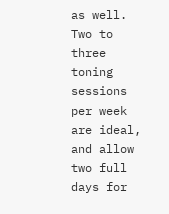as well. Two to three toning sessions per week are ideal, and allow two full days for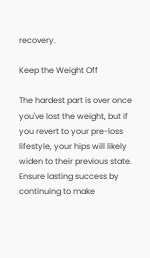recovery.

Keep the Weight Off

The hardest part is over once you've lost the weight, but if you revert to your pre-loss lifestyle, your hips will likely widen to their previous state. Ensure lasting success by continuing to make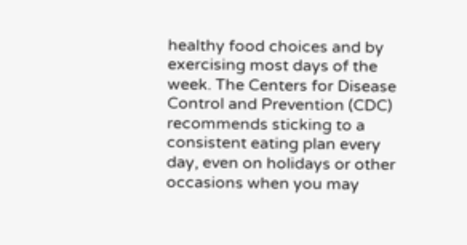healthy food choices and by exercising most days of the week. The Centers for Disease Control and Prevention (CDC) recommends sticking to a consistent eating plan every day, even on holidays or other occasions when you may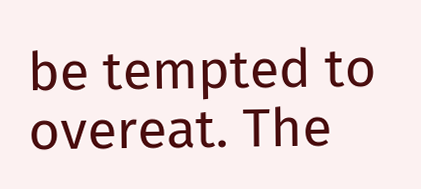be tempted to overeat. The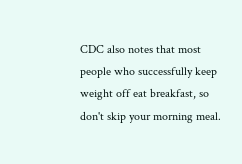CDC also notes that most people who successfully keep weight off eat breakfast, so don't skip your morning meal.